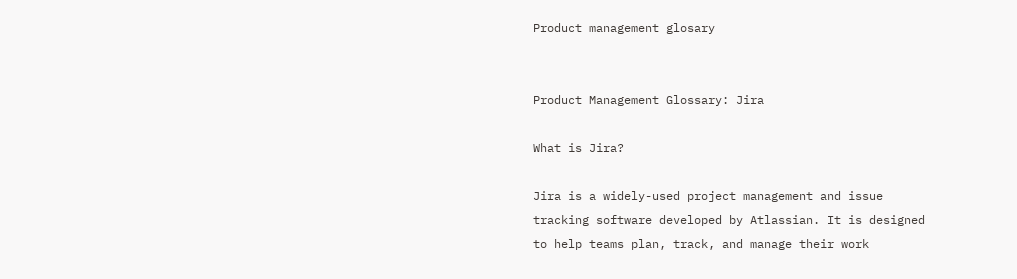Product management glosary


Product Management Glossary: Jira

What is Jira?

Jira is a widely-used project management and issue tracking software developed by Atlassian. It is designed to help teams plan, track, and manage their work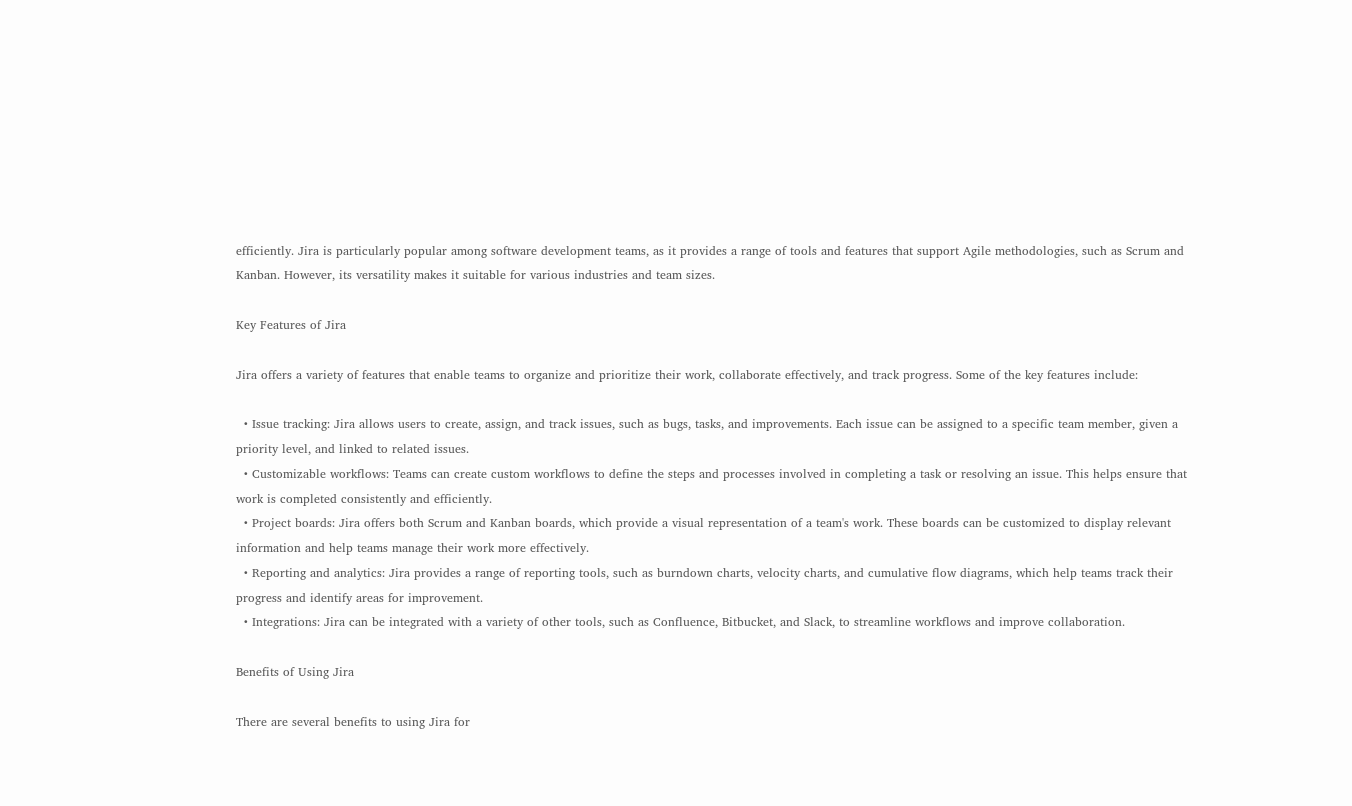efficiently. Jira is particularly popular among software development teams, as it provides a range of tools and features that support Agile methodologies, such as Scrum and Kanban. However, its versatility makes it suitable for various industries and team sizes.

Key Features of Jira

Jira offers a variety of features that enable teams to organize and prioritize their work, collaborate effectively, and track progress. Some of the key features include:

  • Issue tracking: Jira allows users to create, assign, and track issues, such as bugs, tasks, and improvements. Each issue can be assigned to a specific team member, given a priority level, and linked to related issues.
  • Customizable workflows: Teams can create custom workflows to define the steps and processes involved in completing a task or resolving an issue. This helps ensure that work is completed consistently and efficiently.
  • Project boards: Jira offers both Scrum and Kanban boards, which provide a visual representation of a team's work. These boards can be customized to display relevant information and help teams manage their work more effectively.
  • Reporting and analytics: Jira provides a range of reporting tools, such as burndown charts, velocity charts, and cumulative flow diagrams, which help teams track their progress and identify areas for improvement.
  • Integrations: Jira can be integrated with a variety of other tools, such as Confluence, Bitbucket, and Slack, to streamline workflows and improve collaboration.

Benefits of Using Jira

There are several benefits to using Jira for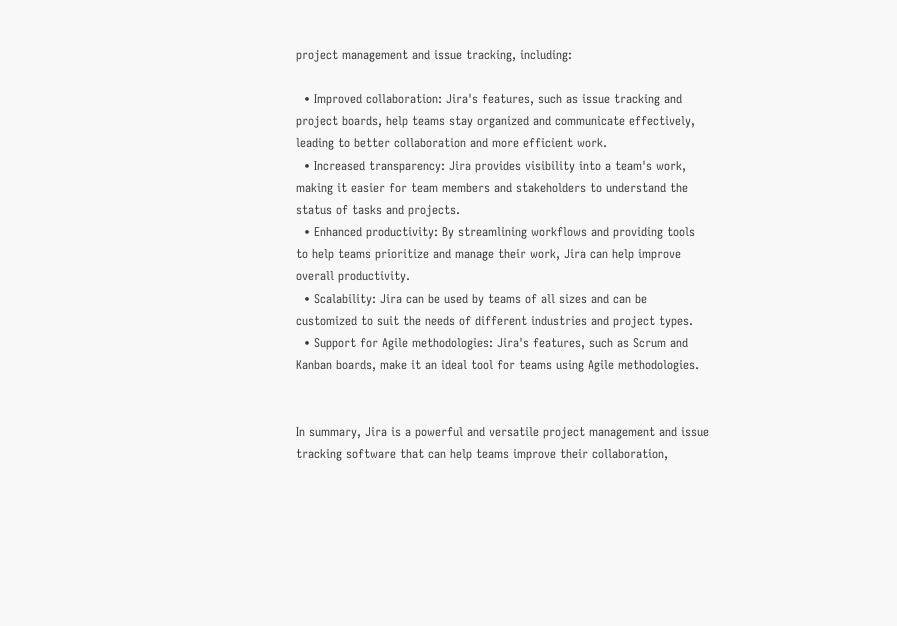project management and issue tracking, including:

  • Improved collaboration: Jira's features, such as issue tracking and project boards, help teams stay organized and communicate effectively, leading to better collaboration and more efficient work.
  • Increased transparency: Jira provides visibility into a team's work, making it easier for team members and stakeholders to understand the status of tasks and projects.
  • Enhanced productivity: By streamlining workflows and providing tools to help teams prioritize and manage their work, Jira can help improve overall productivity.
  • Scalability: Jira can be used by teams of all sizes and can be customized to suit the needs of different industries and project types.
  • Support for Agile methodologies: Jira's features, such as Scrum and Kanban boards, make it an ideal tool for teams using Agile methodologies.


In summary, Jira is a powerful and versatile project management and issue tracking software that can help teams improve their collaboration,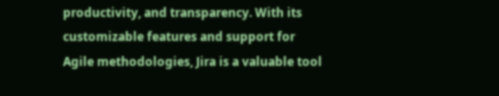productivity, and transparency. With its customizable features and support for Agile methodologies, Jira is a valuable tool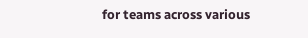for teams across various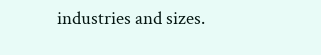industries and sizes.